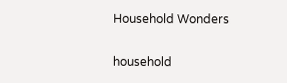Household Wonders

household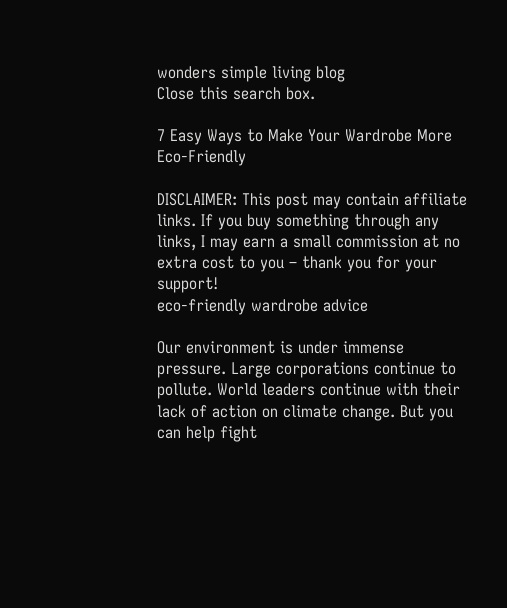wonders simple living blog
Close this search box.

7 Easy Ways to Make Your Wardrobe More Eco-Friendly

DISCLAIMER: This post may contain affiliate links. If you buy something through any links, I may earn a small commission at no extra cost to you – thank you for your support!
eco-friendly wardrobe advice

Our environment is under immense pressure. Large corporations continue to pollute. World leaders continue with their lack of action on climate change. But you can help fight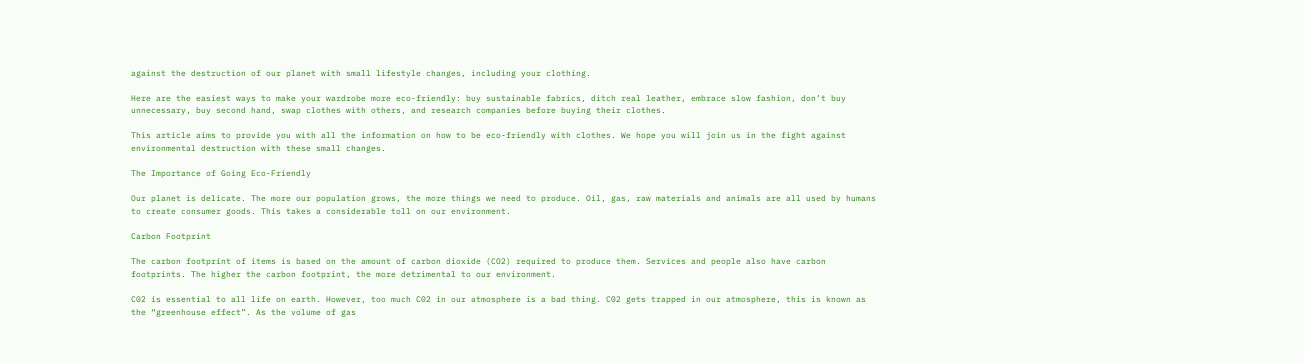against the destruction of our planet with small lifestyle changes, including your clothing.

Here are the easiest ways to make your wardrobe more eco-friendly: buy sustainable fabrics, ditch real leather, embrace slow fashion, don’t buy unnecessary, buy second hand, swap clothes with others, and research companies before buying their clothes.

This article aims to provide you with all the information on how to be eco-friendly with clothes. We hope you will join us in the fight against environmental destruction with these small changes.

The Importance of Going Eco-Friendly

Our planet is delicate. The more our population grows, the more things we need to produce. Oil, gas, raw materials and animals are all used by humans to create consumer goods. This takes a considerable toll on our environment.

Carbon Footprint

The carbon footprint of items is based on the amount of carbon dioxide (CO2) required to produce them. Services and people also have carbon footprints. The higher the carbon footprint, the more detrimental to our environment.

C02 is essential to all life on earth. However, too much C02 in our atmosphere is a bad thing. C02 gets trapped in our atmosphere, this is known as the “greenhouse effect”. As the volume of gas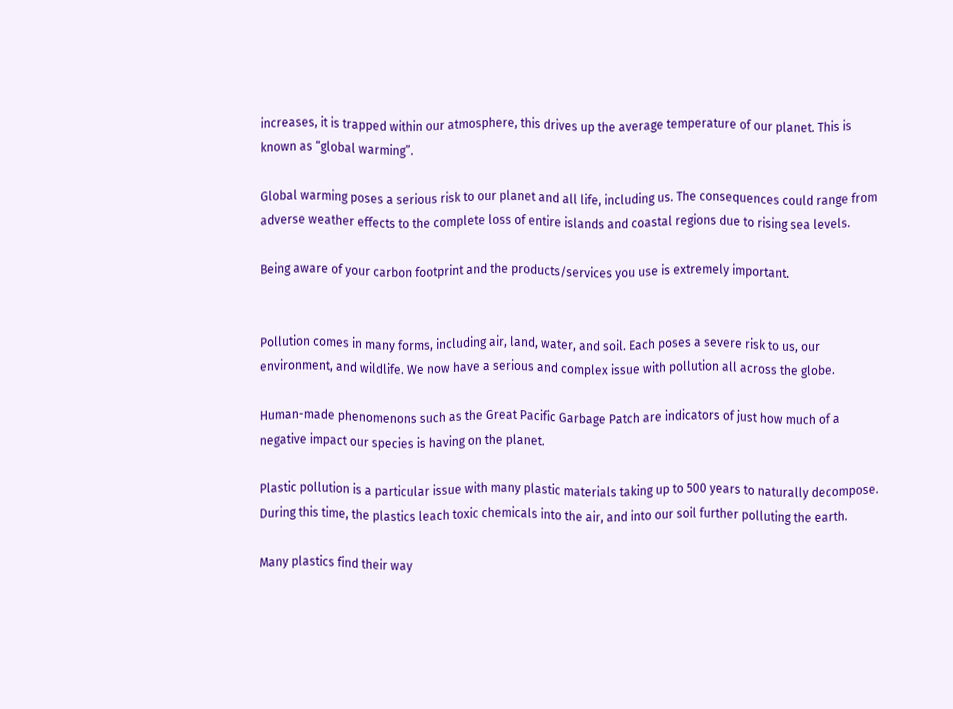increases, it is trapped within our atmosphere, this drives up the average temperature of our planet. This is known as “global warming”.

Global warming poses a serious risk to our planet and all life, including us. The consequences could range from adverse weather effects to the complete loss of entire islands and coastal regions due to rising sea levels.

Being aware of your carbon footprint and the products/services you use is extremely important.


Pollution comes in many forms, including air, land, water, and soil. Each poses a severe risk to us, our environment, and wildlife. We now have a serious and complex issue with pollution all across the globe.

Human-made phenomenons such as the Great Pacific Garbage Patch are indicators of just how much of a negative impact our species is having on the planet.

Plastic pollution is a particular issue with many plastic materials taking up to 500 years to naturally decompose. During this time, the plastics leach toxic chemicals into the air, and into our soil further polluting the earth.

Many plastics find their way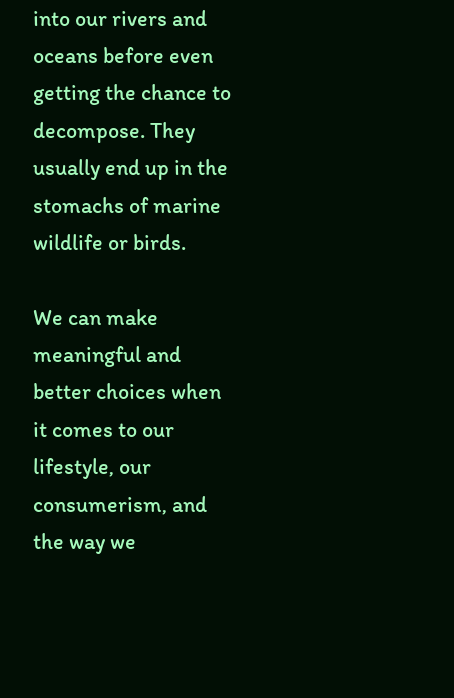into our rivers and oceans before even getting the chance to decompose. They usually end up in the stomachs of marine wildlife or birds.

We can make meaningful and better choices when it comes to our lifestyle, our consumerism, and the way we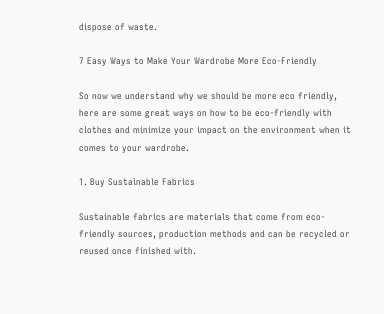dispose of waste.

7 Easy Ways to Make Your Wardrobe More Eco-Friendly

So now we understand why we should be more eco friendly, here are some great ways on how to be eco-friendly with clothes and minimize your impact on the environment when it comes to your wardrobe.

1. Buy Sustainable Fabrics

Sustainable fabrics are materials that come from eco-friendly sources, production methods and can be recycled or reused once finished with.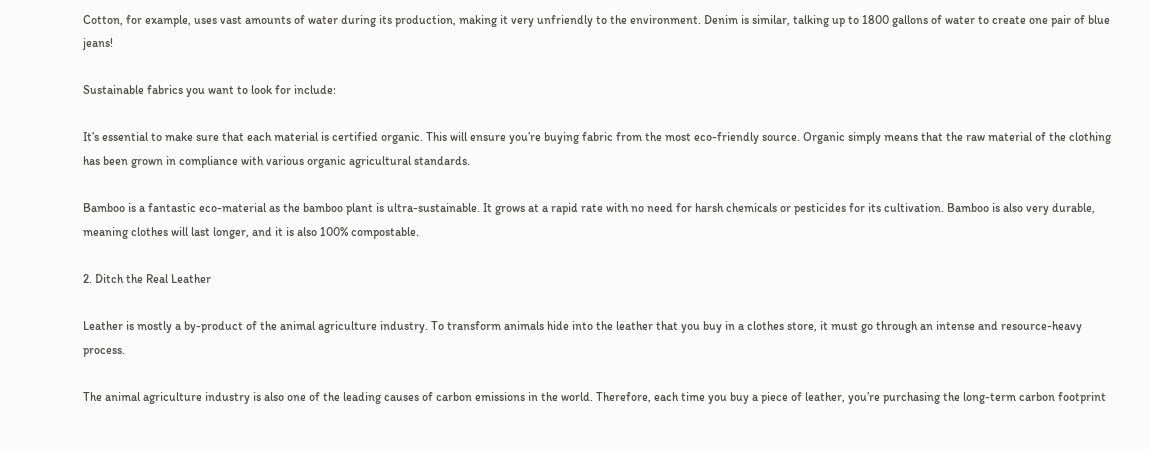Cotton, for example, uses vast amounts of water during its production, making it very unfriendly to the environment. Denim is similar, talking up to 1800 gallons of water to create one pair of blue jeans!

Sustainable fabrics you want to look for include:

It’s essential to make sure that each material is certified organic. This will ensure you’re buying fabric from the most eco-friendly source. Organic simply means that the raw material of the clothing has been grown in compliance with various organic agricultural standards.

Bamboo is a fantastic eco-material as the bamboo plant is ultra-sustainable. It grows at a rapid rate with no need for harsh chemicals or pesticides for its cultivation. Bamboo is also very durable, meaning clothes will last longer, and it is also 100% compostable.

2. Ditch the Real Leather

Leather is mostly a by-product of the animal agriculture industry. To transform animals hide into the leather that you buy in a clothes store, it must go through an intense and resource-heavy process.

The animal agriculture industry is also one of the leading causes of carbon emissions in the world. Therefore, each time you buy a piece of leather, you’re purchasing the long-term carbon footprint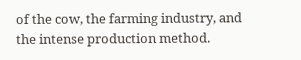of the cow, the farming industry, and the intense production method.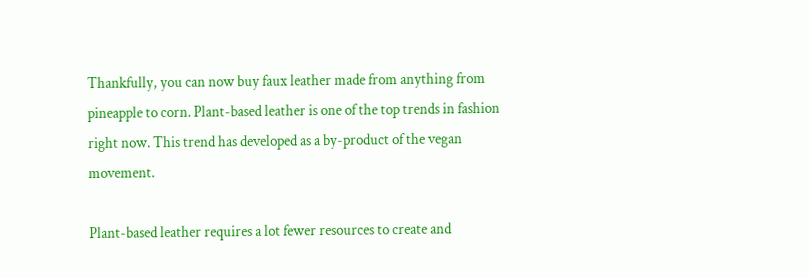Thankfully, you can now buy faux leather made from anything from pineapple to corn. Plant-based leather is one of the top trends in fashion right now. This trend has developed as a by-product of the vegan movement.

Plant-based leather requires a lot fewer resources to create and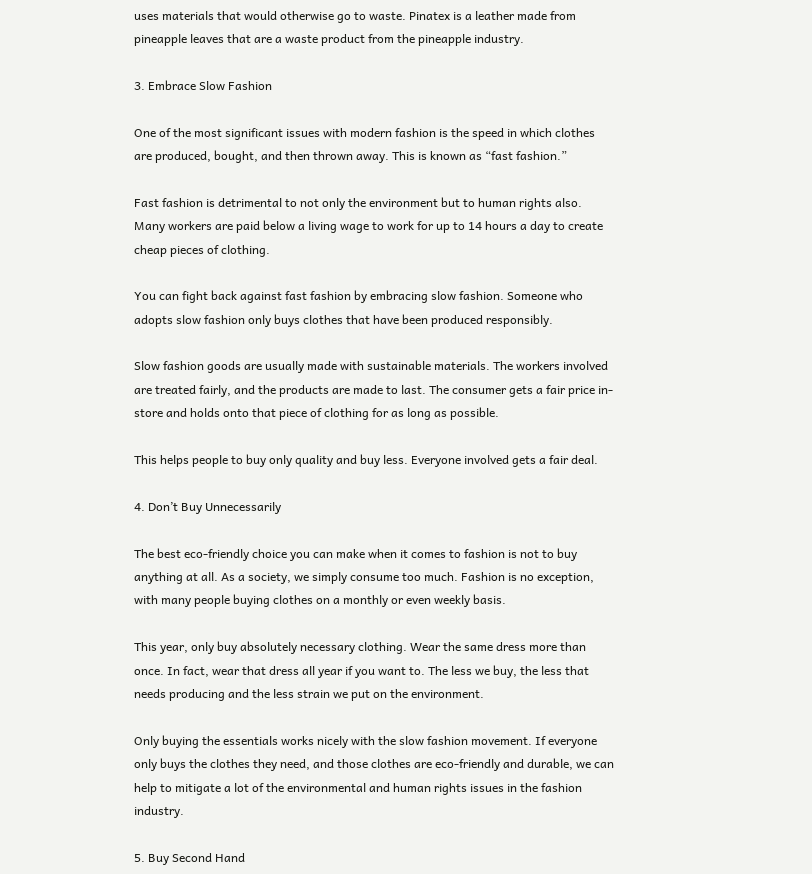uses materials that would otherwise go to waste. Pinatex is a leather made from pineapple leaves that are a waste product from the pineapple industry.

3. Embrace Slow Fashion

One of the most significant issues with modern fashion is the speed in which clothes are produced, bought, and then thrown away. This is known as “fast fashion.”

Fast fashion is detrimental to not only the environment but to human rights also. Many workers are paid below a living wage to work for up to 14 hours a day to create cheap pieces of clothing.

You can fight back against fast fashion by embracing slow fashion. Someone who adopts slow fashion only buys clothes that have been produced responsibly.

Slow fashion goods are usually made with sustainable materials. The workers involved are treated fairly, and the products are made to last. The consumer gets a fair price in-store and holds onto that piece of clothing for as long as possible.

This helps people to buy only quality and buy less. Everyone involved gets a fair deal.

4. Don’t Buy Unnecessarily

The best eco-friendly choice you can make when it comes to fashion is not to buy anything at all. As a society, we simply consume too much. Fashion is no exception, with many people buying clothes on a monthly or even weekly basis.

This year, only buy absolutely necessary clothing. Wear the same dress more than once. In fact, wear that dress all year if you want to. The less we buy, the less that needs producing and the less strain we put on the environment.

Only buying the essentials works nicely with the slow fashion movement. If everyone only buys the clothes they need, and those clothes are eco-friendly and durable, we can help to mitigate a lot of the environmental and human rights issues in the fashion industry.

5. Buy Second Hand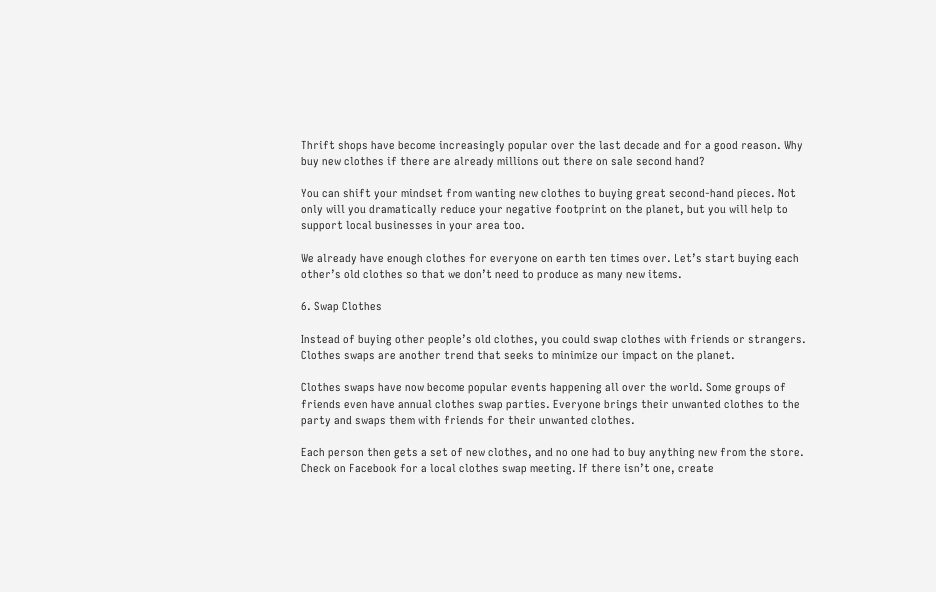Thrift shops have become increasingly popular over the last decade and for a good reason. Why buy new clothes if there are already millions out there on sale second hand?

You can shift your mindset from wanting new clothes to buying great second-hand pieces. Not only will you dramatically reduce your negative footprint on the planet, but you will help to support local businesses in your area too.

We already have enough clothes for everyone on earth ten times over. Let’s start buying each other’s old clothes so that we don’t need to produce as many new items.

6. Swap Clothes

Instead of buying other people’s old clothes, you could swap clothes with friends or strangers. Clothes swaps are another trend that seeks to minimize our impact on the planet.

Clothes swaps have now become popular events happening all over the world. Some groups of friends even have annual clothes swap parties. Everyone brings their unwanted clothes to the party and swaps them with friends for their unwanted clothes.

Each person then gets a set of new clothes, and no one had to buy anything new from the store. Check on Facebook for a local clothes swap meeting. If there isn’t one, create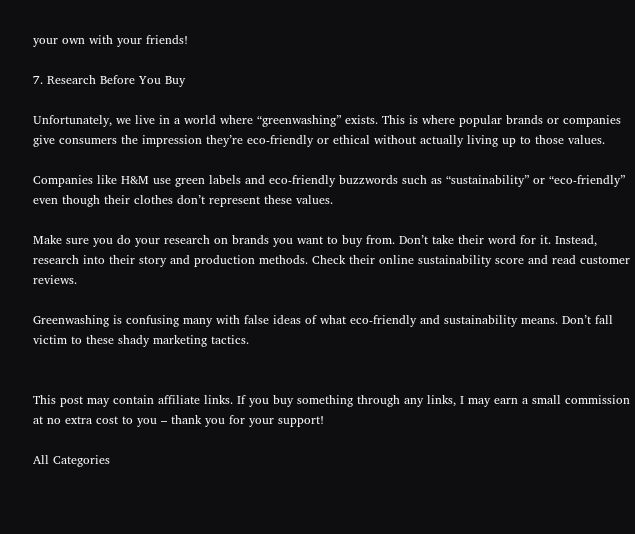your own with your friends!

7. Research Before You Buy

Unfortunately, we live in a world where “greenwashing” exists. This is where popular brands or companies give consumers the impression they’re eco-friendly or ethical without actually living up to those values.

Companies like H&M use green labels and eco-friendly buzzwords such as “sustainability” or “eco-friendly” even though their clothes don’t represent these values.

Make sure you do your research on brands you want to buy from. Don’t take their word for it. Instead, research into their story and production methods. Check their online sustainability score and read customer reviews.

Greenwashing is confusing many with false ideas of what eco-friendly and sustainability means. Don’t fall victim to these shady marketing tactics.


This post may contain affiliate links. If you buy something through any links, I may earn a small commission at no extra cost to you – thank you for your support!

All Categories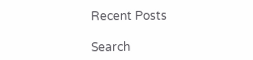Recent Posts

Search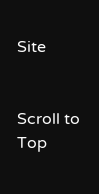Site


Scroll to Top